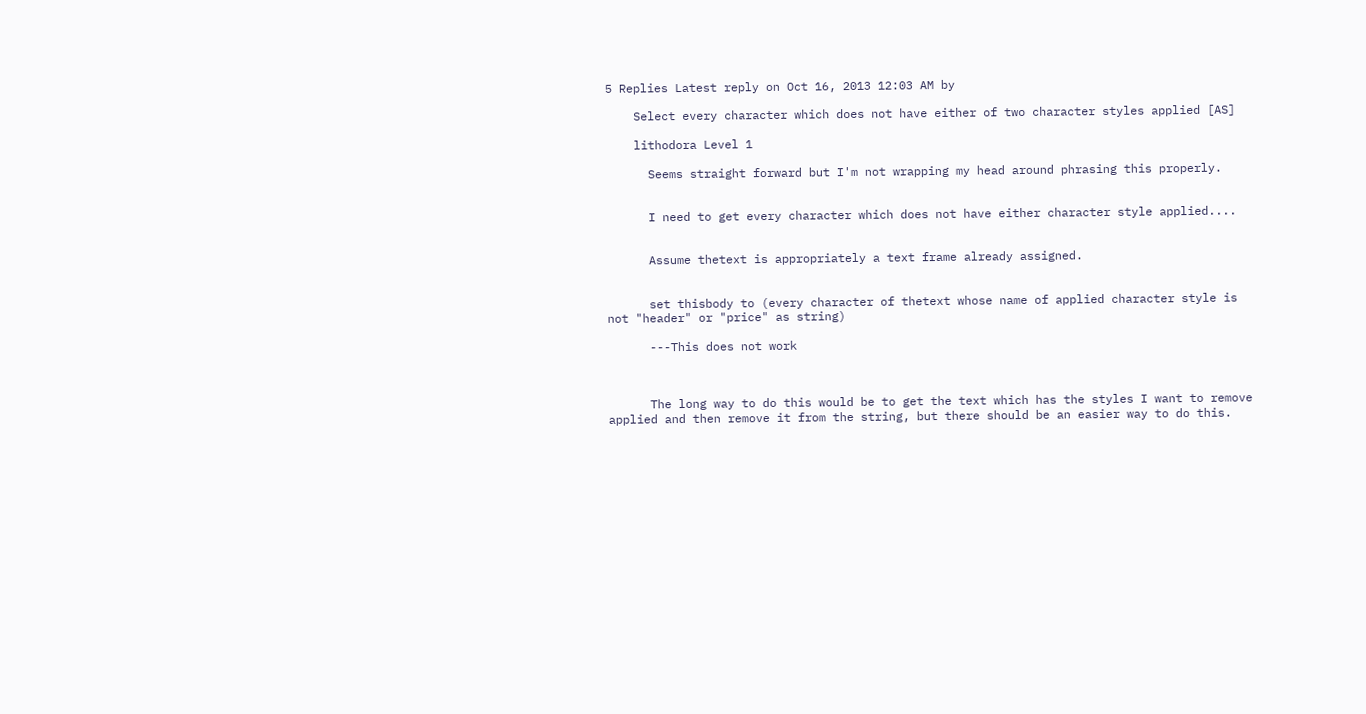5 Replies Latest reply on Oct 16, 2013 12:03 AM by

    Select every character which does not have either of two character styles applied [AS]

    lithodora Level 1

      Seems straight forward but I'm not wrapping my head around phrasing this properly.


      I need to get every character which does not have either character style applied....


      Assume thetext is appropriately a text frame already assigned.


      set thisbody to (every character of thetext whose name of applied character style is not "header" or "price" as string)

      ---This does not work



      The long way to do this would be to get the text which has the styles I want to remove applied and then remove it from the string, but there should be an easier way to do this.